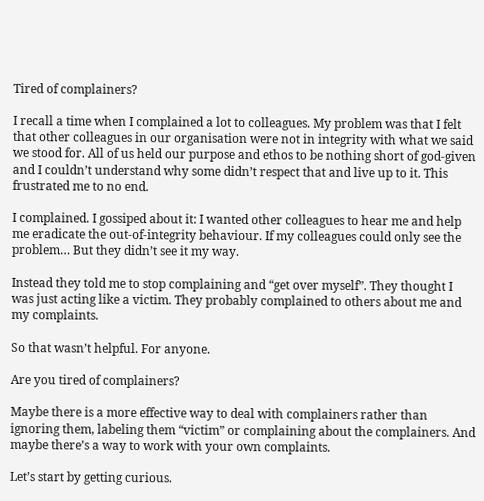Tired of complainers?

I recall a time when I complained a lot to colleagues. My problem was that I felt that other colleagues in our organisation were not in integrity with what we said we stood for. All of us held our purpose and ethos to be nothing short of god-given and I couldn’t understand why some didn’t respect that and live up to it. This frustrated me to no end.

I complained. I gossiped about it: I wanted other colleagues to hear me and help me eradicate the out-of-integrity behaviour. If my colleagues could only see the problem… But they didn’t see it my way.

Instead they told me to stop complaining and “get over myself”. They thought I was just acting like a victim. They probably complained to others about me and my complaints.

So that wasn’t helpful. For anyone.

Are you tired of complainers?

Maybe there is a more effective way to deal with complainers rather than ignoring them, labeling them “victim” or complaining about the complainers. And maybe there’s a way to work with your own complaints.

Let’s start by getting curious.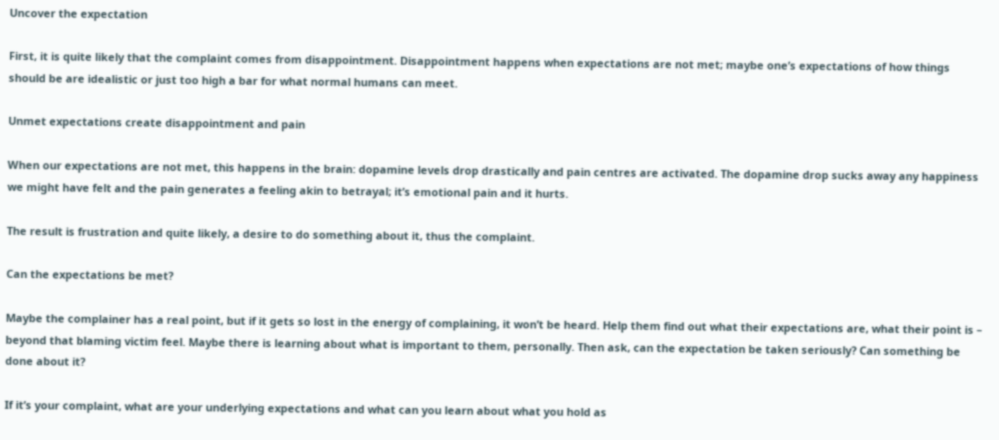Uncover the expectation

First, it is quite likely that the complaint comes from disappointment. Disappointment happens when expectations are not met; maybe one’s expectations of how things should be are idealistic or just too high a bar for what normal humans can meet.

Unmet expectations create disappointment and pain

When our expectations are not met, this happens in the brain: dopamine levels drop drastically and pain centres are activated. The dopamine drop sucks away any happiness we might have felt and the pain generates a feeling akin to betrayal; it’s emotional pain and it hurts.

The result is frustration and quite likely, a desire to do something about it, thus the complaint.

Can the expectations be met?

Maybe the complainer has a real point, but if it gets so lost in the energy of complaining, it won’t be heard. Help them find out what their expectations are, what their point is – beyond that blaming victim feel. Maybe there is learning about what is important to them, personally. Then ask, can the expectation be taken seriously? Can something be done about it?

If it’s your complaint, what are your underlying expectations and what can you learn about what you hold as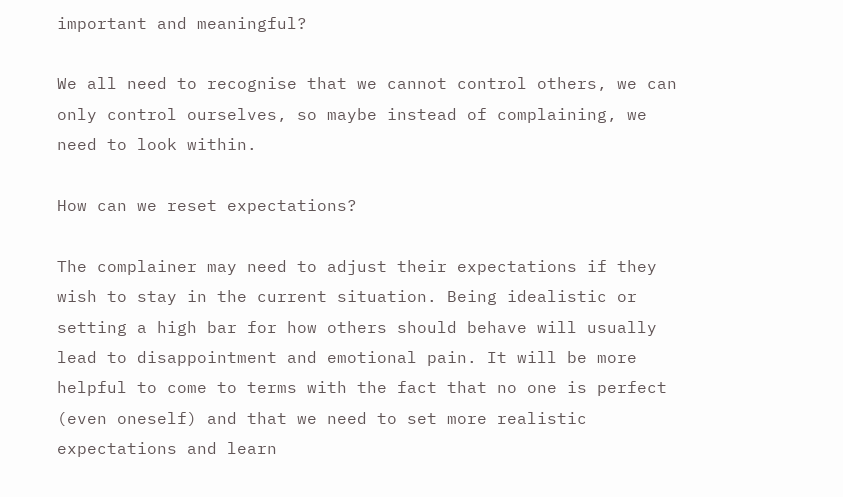important and meaningful?

We all need to recognise that we cannot control others, we can only control ourselves, so maybe instead of complaining, we need to look within.

How can we reset expectations?

The complainer may need to adjust their expectations if they wish to stay in the current situation. Being idealistic or setting a high bar for how others should behave will usually lead to disappointment and emotional pain. It will be more helpful to come to terms with the fact that no one is perfect (even oneself) and that we need to set more realistic expectations and learn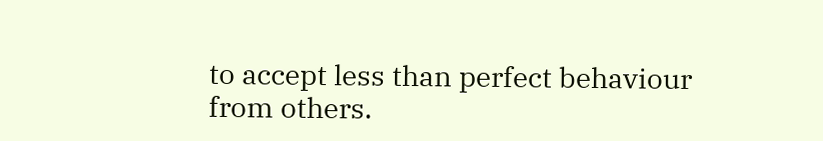to accept less than perfect behaviour from others.